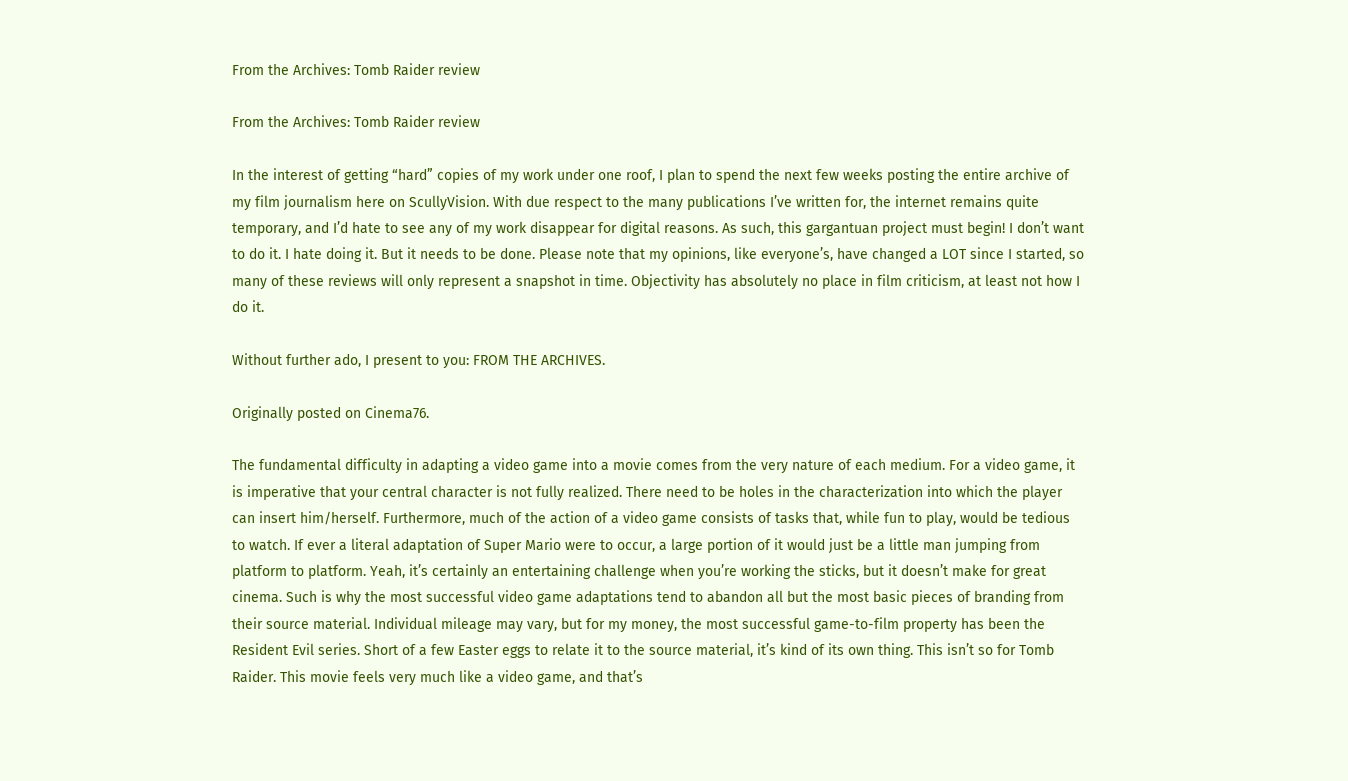From the Archives: Tomb Raider review

From the Archives: Tomb Raider review

In the interest of getting “hard” copies of my work under one roof, I plan to spend the next few weeks posting the entire archive of my film journalism here on ScullyVision. With due respect to the many publications I’ve written for, the internet remains quite temporary, and I’d hate to see any of my work disappear for digital reasons. As such, this gargantuan project must begin! I don’t want to do it. I hate doing it. But it needs to be done. Please note that my opinions, like everyone’s, have changed a LOT since I started, so many of these reviews will only represent a snapshot in time. Objectivity has absolutely no place in film criticism, at least not how I do it.

Without further ado, I present to you: FROM THE ARCHIVES.

Originally posted on Cinema76.

The fundamental difficulty in adapting a video game into a movie comes from the very nature of each medium. For a video game, it is imperative that your central character is not fully realized. There need to be holes in the characterization into which the player can insert him/herself. Furthermore, much of the action of a video game consists of tasks that, while fun to play, would be tedious to watch. If ever a literal adaptation of Super Mario were to occur, a large portion of it would just be a little man jumping from platform to platform. Yeah, it’s certainly an entertaining challenge when you’re working the sticks, but it doesn’t make for great cinema. Such is why the most successful video game adaptations tend to abandon all but the most basic pieces of branding from their source material. Individual mileage may vary, but for my money, the most successful game-to-film property has been the Resident Evil series. Short of a few Easter eggs to relate it to the source material, it’s kind of its own thing. This isn’t so for Tomb Raider. This movie feels very much like a video game, and that’s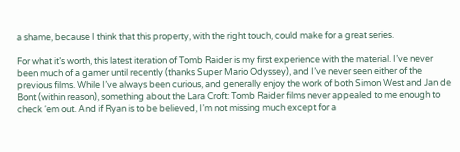a shame, because I think that this property, with the right touch, could make for a great series.

For what it’s worth, this latest iteration of Tomb Raider is my first experience with the material. I’ve never been much of a gamer until recently (thanks Super Mario Odyssey), and I’ve never seen either of the previous films. While I’ve always been curious, and generally enjoy the work of both Simon West and Jan de Bont (within reason), something about the Lara Croft: Tomb Raider films never appealed to me enough to check ‘em out. And if Ryan is to be believed, I’m not missing much except for a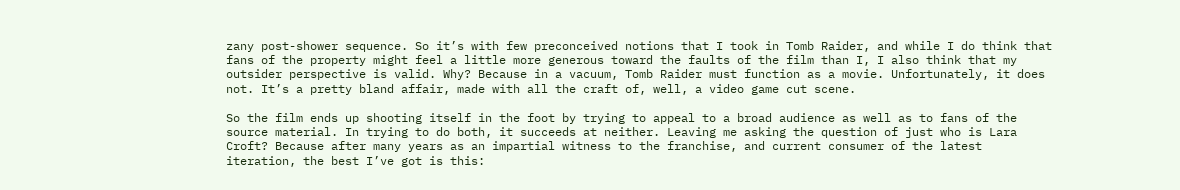zany post-shower sequence. So it’s with few preconceived notions that I took in Tomb Raider, and while I do think that fans of the property might feel a little more generous toward the faults of the film than I, I also think that my outsider perspective is valid. Why? Because in a vacuum, Tomb Raider must function as a movie. Unfortunately, it does not. It’s a pretty bland affair, made with all the craft of, well, a video game cut scene.

So the film ends up shooting itself in the foot by trying to appeal to a broad audience as well as to fans of the source material. In trying to do both, it succeeds at neither. Leaving me asking the question of just who is Lara Croft? Because after many years as an impartial witness to the franchise, and current consumer of the latest iteration, the best I’ve got is this: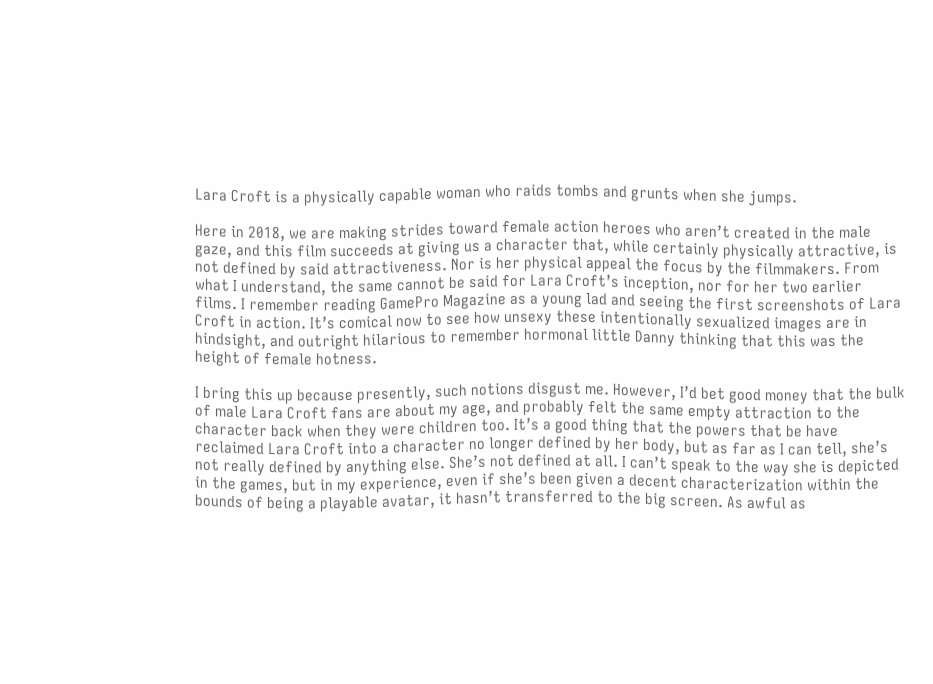Lara Croft is a physically capable woman who raids tombs and grunts when she jumps.

Here in 2018, we are making strides toward female action heroes who aren’t created in the male gaze, and this film succeeds at giving us a character that, while certainly physically attractive, is not defined by said attractiveness. Nor is her physical appeal the focus by the filmmakers. From what I understand, the same cannot be said for Lara Croft’s inception, nor for her two earlier films. I remember reading GamePro Magazine as a young lad and seeing the first screenshots of Lara Croft in action. It’s comical now to see how unsexy these intentionally sexualized images are in hindsight, and outright hilarious to remember hormonal little Danny thinking that this was the height of female hotness.

I bring this up because presently, such notions disgust me. However, I’d bet good money that the bulk of male Lara Croft fans are about my age, and probably felt the same empty attraction to the character back when they were children too. It’s a good thing that the powers that be have reclaimed Lara Croft into a character no longer defined by her body, but as far as I can tell, she’s not really defined by anything else. She’s not defined at all. I can’t speak to the way she is depicted in the games, but in my experience, even if she’s been given a decent characterization within the bounds of being a playable avatar, it hasn’t transferred to the big screen. As awful as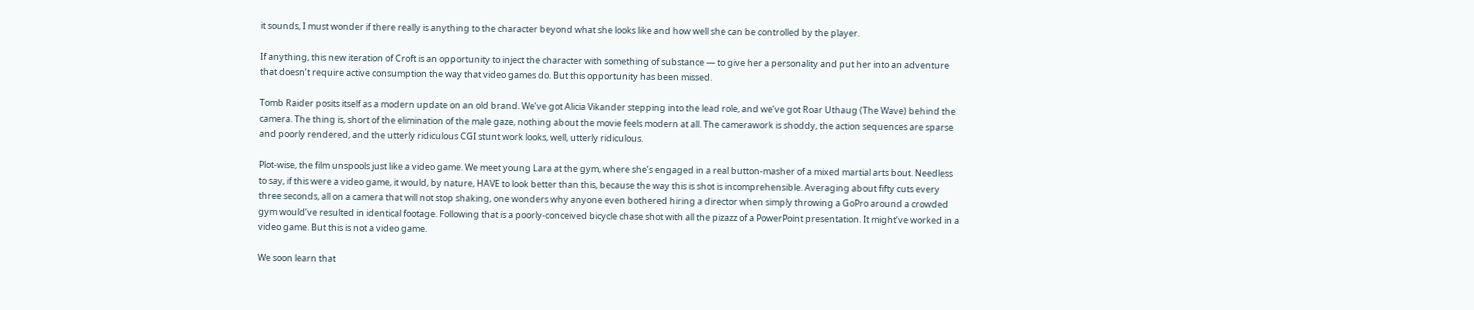it sounds, I must wonder if there really is anything to the character beyond what she looks like and how well she can be controlled by the player.

If anything, this new iteration of Croft is an opportunity to inject the character with something of substance — to give her a personality and put her into an adventure that doesn’t require active consumption the way that video games do. But this opportunity has been missed.

Tomb Raider posits itself as a modern update on an old brand. We’ve got Alicia Vikander stepping into the lead role, and we’ve got Roar Uthaug (The Wave) behind the camera. The thing is, short of the elimination of the male gaze, nothing about the movie feels modern at all. The camerawork is shoddy, the action sequences are sparse and poorly rendered, and the utterly ridiculous CGI stunt work looks, well, utterly ridiculous.

Plot-wise, the film unspools just like a video game. We meet young Lara at the gym, where she’s engaged in a real button-masher of a mixed martial arts bout. Needless to say, if this were a video game, it would, by nature, HAVE to look better than this, because the way this is shot is incomprehensible. Averaging about fifty cuts every three seconds, all on a camera that will not stop shaking, one wonders why anyone even bothered hiring a director when simply throwing a GoPro around a crowded gym would’ve resulted in identical footage. Following that is a poorly-conceived bicycle chase shot with all the pizazz of a PowerPoint presentation. It might’ve worked in a video game. But this is not a video game.

We soon learn that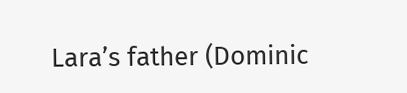Lara’s father (Dominic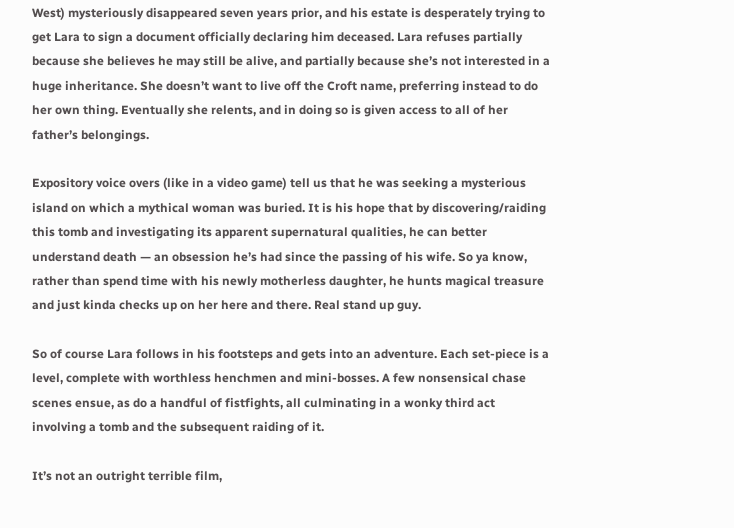West) mysteriously disappeared seven years prior, and his estate is desperately trying to get Lara to sign a document officially declaring him deceased. Lara refuses partially because she believes he may still be alive, and partially because she’s not interested in a huge inheritance. She doesn’t want to live off the Croft name, preferring instead to do her own thing. Eventually she relents, and in doing so is given access to all of her father’s belongings.

Expository voice overs (like in a video game) tell us that he was seeking a mysterious island on which a mythical woman was buried. It is his hope that by discovering/raiding this tomb and investigating its apparent supernatural qualities, he can better understand death — an obsession he’s had since the passing of his wife. So ya know, rather than spend time with his newly motherless daughter, he hunts magical treasure and just kinda checks up on her here and there. Real stand up guy.

So of course Lara follows in his footsteps and gets into an adventure. Each set-piece is a level, complete with worthless henchmen and mini-bosses. A few nonsensical chase scenes ensue, as do a handful of fistfights, all culminating in a wonky third act involving a tomb and the subsequent raiding of it.

It’s not an outright terrible film,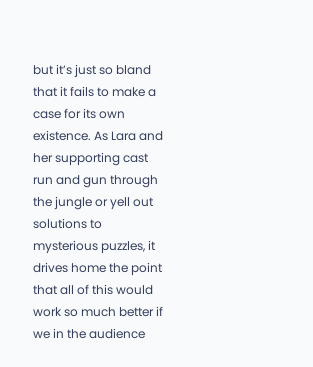but it’s just so bland that it fails to make a case for its own existence. As Lara and her supporting cast run and gun through the jungle or yell out solutions to mysterious puzzles, it drives home the point that all of this would work so much better if we in the audience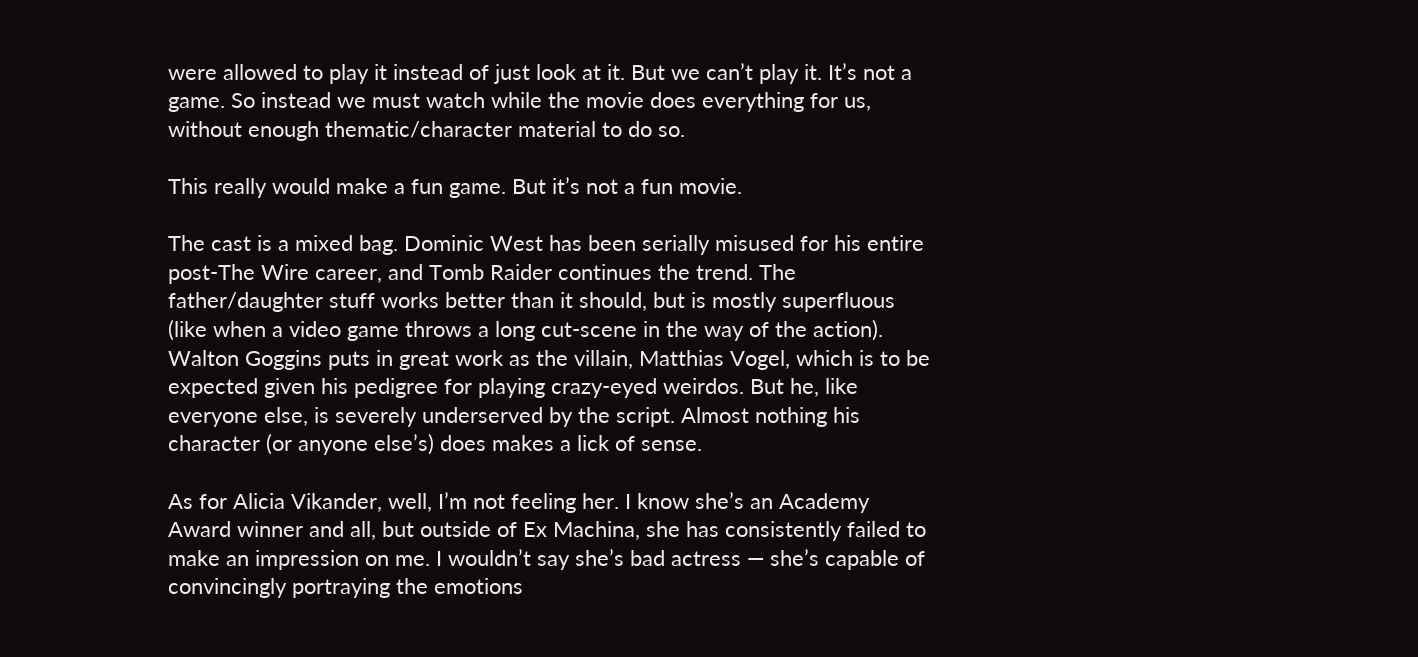were allowed to play it instead of just look at it. But we can’t play it. It’s not a game. So instead we must watch while the movie does everything for us, without enough thematic/character material to do so.

This really would make a fun game. But it’s not a fun movie.

The cast is a mixed bag. Dominic West has been serially misused for his entire post-The Wire career, and Tomb Raider continues the trend. The father/daughter stuff works better than it should, but is mostly superfluous (like when a video game throws a long cut-scene in the way of the action). Walton Goggins puts in great work as the villain, Matthias Vogel, which is to be expected given his pedigree for playing crazy-eyed weirdos. But he, like everyone else, is severely underserved by the script. Almost nothing his character (or anyone else’s) does makes a lick of sense.

As for Alicia Vikander, well, I’m not feeling her. I know she’s an Academy Award winner and all, but outside of Ex Machina, she has consistently failed to make an impression on me. I wouldn’t say she’s bad actress — she’s capable of convincingly portraying the emotions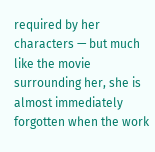required by her characters — but much like the movie surrounding her, she is almost immediately forgotten when the work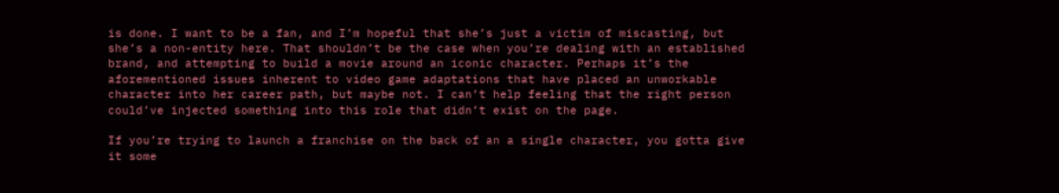is done. I want to be a fan, and I’m hopeful that she’s just a victim of miscasting, but she’s a non-entity here. That shouldn’t be the case when you’re dealing with an established brand, and attempting to build a movie around an iconic character. Perhaps it’s the aforementioned issues inherent to video game adaptations that have placed an unworkable character into her career path, but maybe not. I can’t help feeling that the right person could’ve injected something into this role that didn’t exist on the page.

If you’re trying to launch a franchise on the back of an a single character, you gotta give it some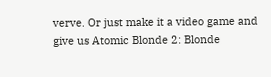verve. Or just make it a video game and give us Atomic Blonde 2: Blonde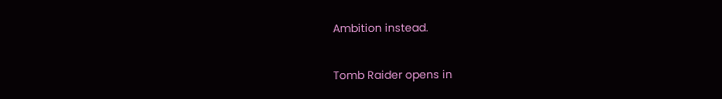Ambition instead.

Tomb Raider opens in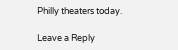Philly theaters today.

Leave a Reply